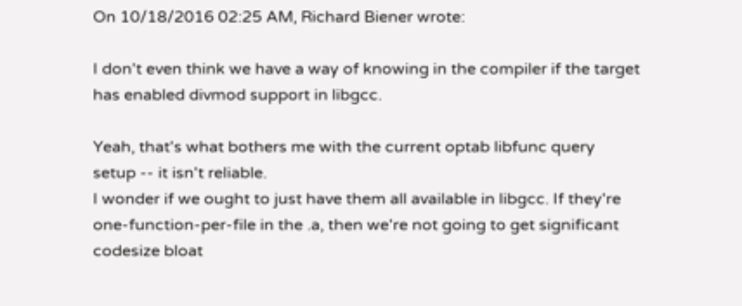On 10/18/2016 02:25 AM, Richard Biener wrote:

I don't even think we have a way of knowing in the compiler if the target
has enabled divmod support in libgcc.

Yeah, that's what bothers me with the current optab libfunc query
setup -- it isn't reliable.
I wonder if we ought to just have them all available in libgcc. If they're one-function-per-file in the .a, then we're not going to get significant codesize bloat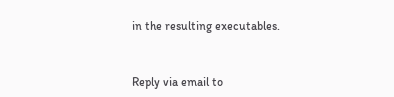in the resulting executables.


Reply via email to